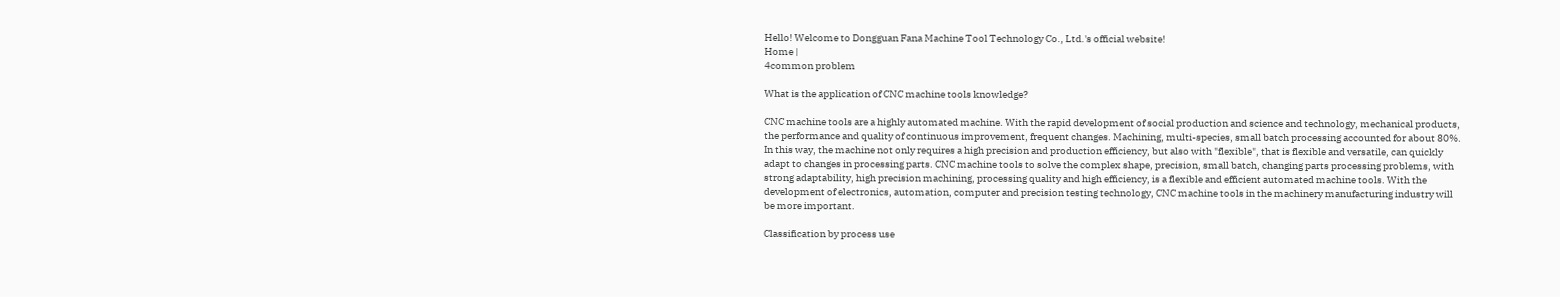Hello! Welcome to Dongguan Fana Machine Tool Technology Co., Ltd.'s official website!
Home |
4common problem

What is the application of CNC machine tools knowledge?

CNC machine tools are a highly automated machine. With the rapid development of social production and science and technology, mechanical products, the performance and quality of continuous improvement, frequent changes. Machining, multi-species, small batch processing accounted for about 80%. In this way, the machine not only requires a high precision and production efficiency, but also with "flexible", that is flexible and versatile, can quickly adapt to changes in processing parts. CNC machine tools to solve the complex shape, precision, small batch, changing parts processing problems, with strong adaptability, high precision machining, processing quality and high efficiency, is a flexible and efficient automated machine tools. With the development of electronics, automation, computer and precision testing technology, CNC machine tools in the machinery manufacturing industry will be more important.

Classification by process use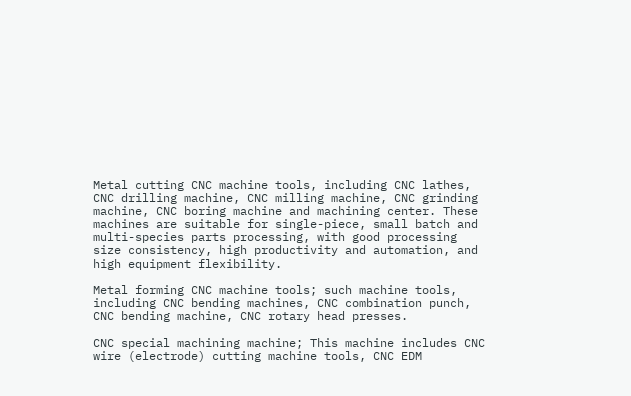Metal cutting CNC machine tools, including CNC lathes, CNC drilling machine, CNC milling machine, CNC grinding machine, CNC boring machine and machining center. These machines are suitable for single-piece, small batch and multi-species parts processing, with good processing size consistency, high productivity and automation, and high equipment flexibility.

Metal forming CNC machine tools; such machine tools, including CNC bending machines, CNC combination punch, CNC bending machine, CNC rotary head presses.

CNC special machining machine; This machine includes CNC wire (electrode) cutting machine tools, CNC EDM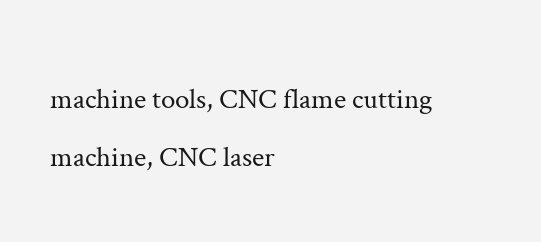machine tools, CNC flame cutting machine, CNC laser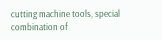cutting machine tools, special combination of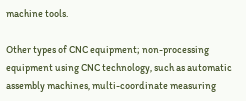machine tools.

Other types of CNC equipment; non-processing equipment using CNC technology, such as automatic assembly machines, multi-coordinate measuring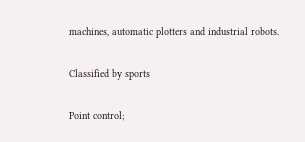machines, automatic plotters and industrial robots.

Classified by sports

Point control;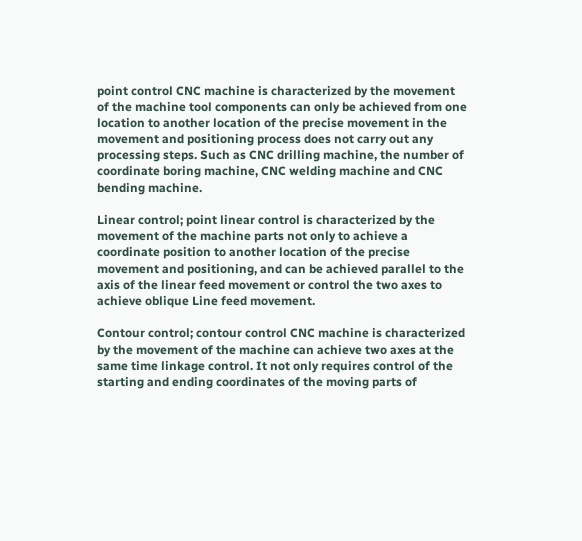point control CNC machine is characterized by the movement of the machine tool components can only be achieved from one location to another location of the precise movement in the movement and positioning process does not carry out any processing steps. Such as CNC drilling machine, the number of coordinate boring machine, CNC welding machine and CNC bending machine.

Linear control; point linear control is characterized by the movement of the machine parts not only to achieve a coordinate position to another location of the precise movement and positioning, and can be achieved parallel to the axis of the linear feed movement or control the two axes to achieve oblique Line feed movement.

Contour control; contour control CNC machine is characterized by the movement of the machine can achieve two axes at the same time linkage control. It not only requires control of the starting and ending coordinates of the moving parts of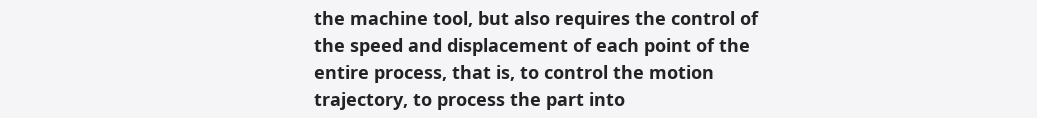the machine tool, but also requires the control of the speed and displacement of each point of the entire process, that is, to control the motion trajectory, to process the part into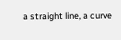a straight line, a curve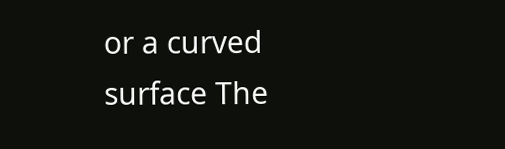or a curved surface The